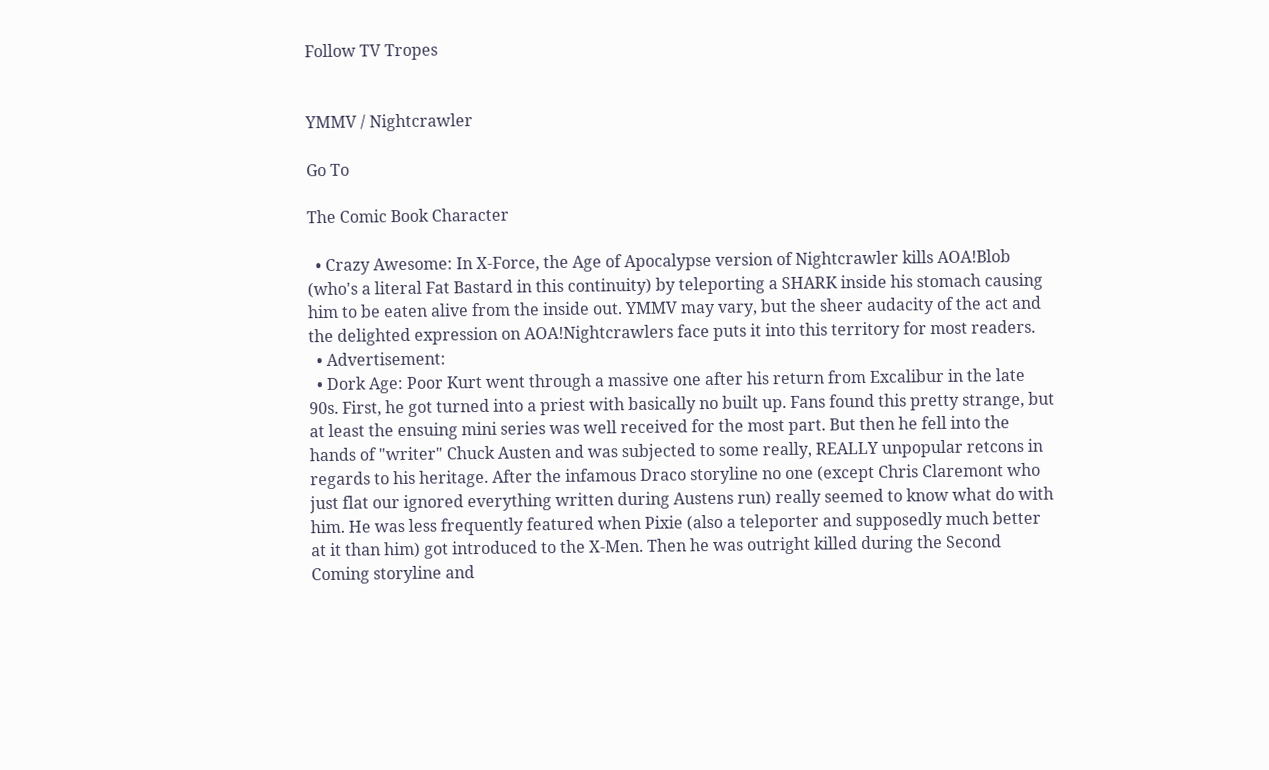Follow TV Tropes


YMMV / Nightcrawler

Go To

The Comic Book Character

  • Crazy Awesome: In X-Force, the Age of Apocalypse version of Nightcrawler kills AOA!Blob (who's a literal Fat Bastard in this continuity) by teleporting a SHARK inside his stomach causing him to be eaten alive from the inside out. YMMV may vary, but the sheer audacity of the act and the delighted expression on AOA!Nightcrawlers face puts it into this territory for most readers.
  • Advertisement:
  • Dork Age: Poor Kurt went through a massive one after his return from Excalibur in the late 90s. First, he got turned into a priest with basically no built up. Fans found this pretty strange, but at least the ensuing mini series was well received for the most part. But then he fell into the hands of "writer" Chuck Austen and was subjected to some really, REALLY unpopular retcons in regards to his heritage. After the infamous Draco storyline no one (except Chris Claremont who just flat our ignored everything written during Austens run) really seemed to know what do with him. He was less frequently featured when Pixie (also a teleporter and supposedly much better at it than him) got introduced to the X-Men. Then he was outright killed during the Second Coming storyline and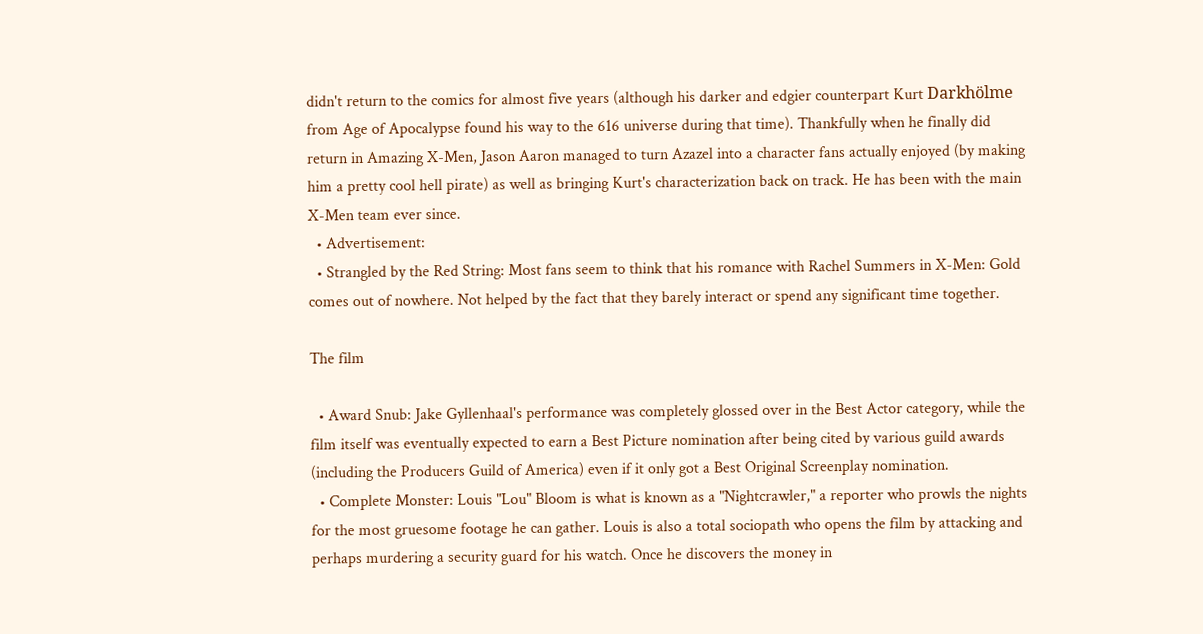didn't return to the comics for almost five years (although his darker and edgier counterpart Kurt Darkhölme from Age of Apocalypse found his way to the 616 universe during that time). Thankfully when he finally did return in Amazing X-Men, Jason Aaron managed to turn Azazel into a character fans actually enjoyed (by making him a pretty cool hell pirate) as well as bringing Kurt's characterization back on track. He has been with the main X-Men team ever since.
  • Advertisement:
  • Strangled by the Red String: Most fans seem to think that his romance with Rachel Summers in X-Men: Gold comes out of nowhere. Not helped by the fact that they barely interact or spend any significant time together.

The film

  • Award Snub: Jake Gyllenhaal's performance was completely glossed over in the Best Actor category, while the film itself was eventually expected to earn a Best Picture nomination after being cited by various guild awards (including the Producers Guild of America) even if it only got a Best Original Screenplay nomination.
  • Complete Monster: Louis "Lou" Bloom is what is known as a "Nightcrawler," a reporter who prowls the nights for the most gruesome footage he can gather. Louis is also a total sociopath who opens the film by attacking and perhaps murdering a security guard for his watch. Once he discovers the money in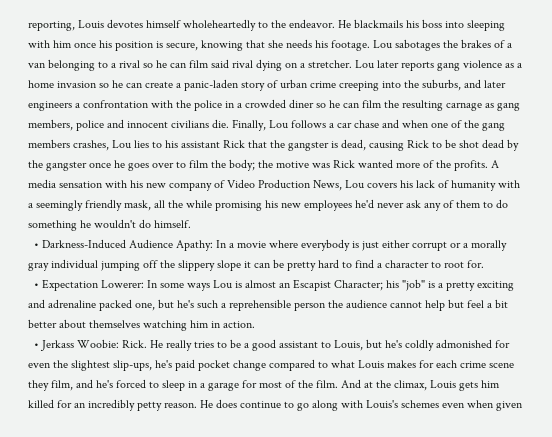reporting, Louis devotes himself wholeheartedly to the endeavor. He blackmails his boss into sleeping with him once his position is secure, knowing that she needs his footage. Lou sabotages the brakes of a van belonging to a rival so he can film said rival dying on a stretcher. Lou later reports gang violence as a home invasion so he can create a panic-laden story of urban crime creeping into the suburbs, and later engineers a confrontation with the police in a crowded diner so he can film the resulting carnage as gang members, police and innocent civilians die. Finally, Lou follows a car chase and when one of the gang members crashes, Lou lies to his assistant Rick that the gangster is dead, causing Rick to be shot dead by the gangster once he goes over to film the body; the motive was Rick wanted more of the profits. A media sensation with his new company of Video Production News, Lou covers his lack of humanity with a seemingly friendly mask, all the while promising his new employees he'd never ask any of them to do something he wouldn't do himself.
  • Darkness-Induced Audience Apathy: In a movie where everybody is just either corrupt or a morally gray individual jumping off the slippery slope it can be pretty hard to find a character to root for.
  • Expectation Lowerer: In some ways Lou is almost an Escapist Character; his "job" is a pretty exciting and adrenaline packed one, but he's such a reprehensible person the audience cannot help but feel a bit better about themselves watching him in action.
  • Jerkass Woobie: Rick. He really tries to be a good assistant to Louis, but he's coldly admonished for even the slightest slip-ups, he's paid pocket change compared to what Louis makes for each crime scene they film, and he's forced to sleep in a garage for most of the film. And at the climax, Louis gets him killed for an incredibly petty reason. He does continue to go along with Louis's schemes even when given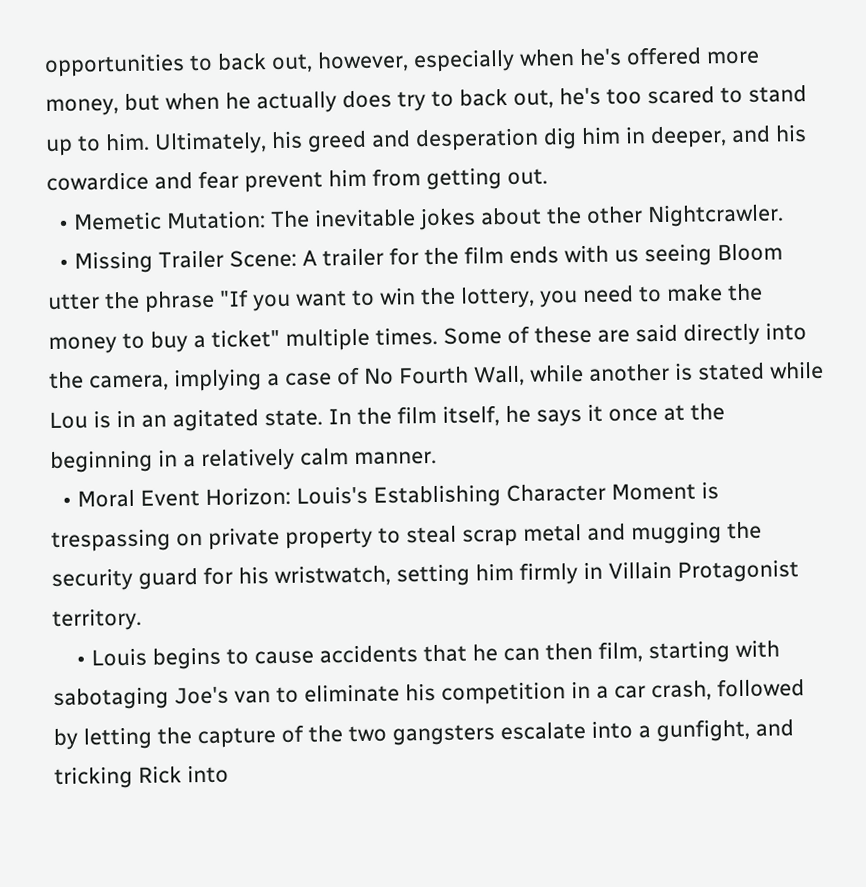opportunities to back out, however, especially when he's offered more money, but when he actually does try to back out, he's too scared to stand up to him. Ultimately, his greed and desperation dig him in deeper, and his cowardice and fear prevent him from getting out.
  • Memetic Mutation: The inevitable jokes about the other Nightcrawler.
  • Missing Trailer Scene: A trailer for the film ends with us seeing Bloom utter the phrase "If you want to win the lottery, you need to make the money to buy a ticket" multiple times. Some of these are said directly into the camera, implying a case of No Fourth Wall, while another is stated while Lou is in an agitated state. In the film itself, he says it once at the beginning in a relatively calm manner.
  • Moral Event Horizon: Louis's Establishing Character Moment is trespassing on private property to steal scrap metal and mugging the security guard for his wristwatch, setting him firmly in Villain Protagonist territory.
    • Louis begins to cause accidents that he can then film, starting with sabotaging Joe's van to eliminate his competition in a car crash, followed by letting the capture of the two gangsters escalate into a gunfight, and tricking Rick into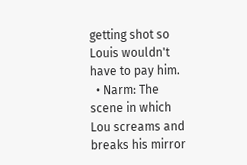getting shot so Louis wouldn't have to pay him.
  • Narm: The scene in which Lou screams and breaks his mirror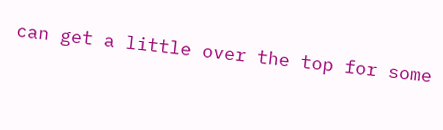can get a little over the top for some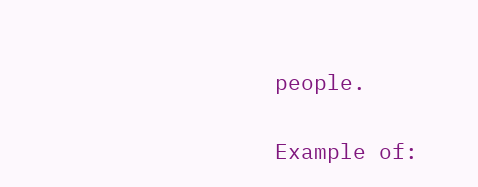people.


Example of: